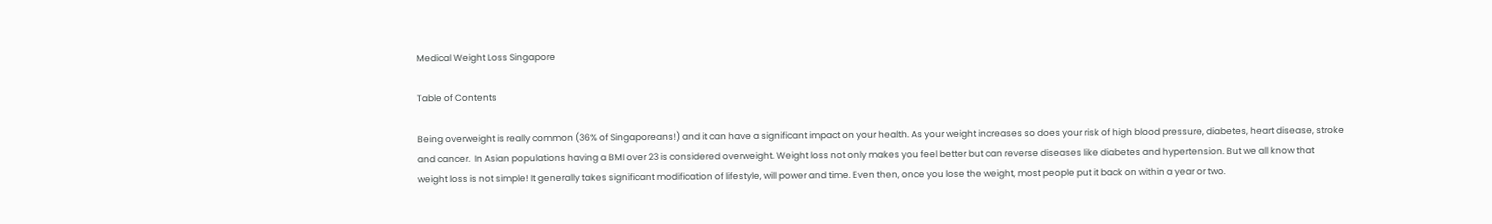Medical Weight Loss Singapore

Table of Contents

Being overweight is really common (36% of Singaporeans!) and it can have a significant impact on your health. As your weight increases so does your risk of high blood pressure, diabetes, heart disease, stroke and cancer.  In Asian populations having a BMI over 23 is considered overweight. Weight loss not only makes you feel better but can reverse diseases like diabetes and hypertension. But we all know that weight loss is not simple! It generally takes significant modification of lifestyle, will power and time. Even then, once you lose the weight, most people put it back on within a year or two.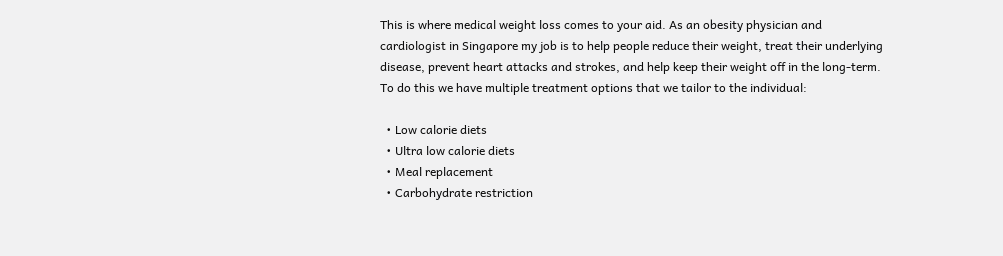This is where medical weight loss comes to your aid. As an obesity physician and cardiologist in Singapore my job is to help people reduce their weight, treat their underlying disease, prevent heart attacks and strokes, and help keep their weight off in the long-term. To do this we have multiple treatment options that we tailor to the individual:

  • Low calorie diets
  • Ultra low calorie diets
  • Meal replacement
  • Carbohydrate restriction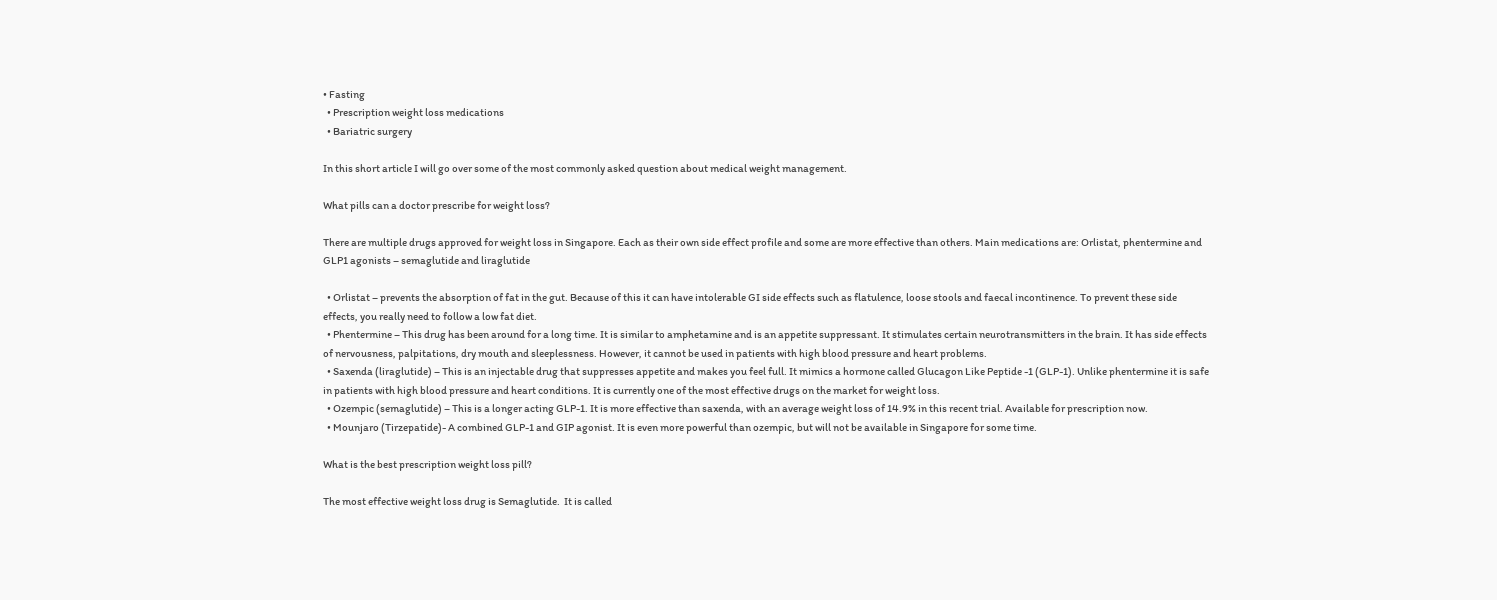• Fasting
  • Prescription weight loss medications
  • Bariatric surgery

In this short article I will go over some of the most commonly asked question about medical weight management.

What pills can a doctor prescribe for weight loss?

There are multiple drugs approved for weight loss in Singapore. Each as their own side effect profile and some are more effective than others. Main medications are: Orlistat, phentermine and GLP1 agonists – semaglutide and liraglutide

  • Orlistat – prevents the absorption of fat in the gut. Because of this it can have intolerable GI side effects such as flatulence, loose stools and faecal incontinence. To prevent these side effects, you really need to follow a low fat diet.
  • Phentermine – This drug has been around for a long time. It is similar to amphetamine and is an appetite suppressant. It stimulates certain neurotransmitters in the brain. It has side effects of nervousness, palpitations, dry mouth and sleeplessness. However, it cannot be used in patients with high blood pressure and heart problems.
  • Saxenda (liraglutide) – This is an injectable drug that suppresses appetite and makes you feel full. It mimics a hormone called Glucagon Like Peptide -1 (GLP-1). Unlike phentermine it is safe in patients with high blood pressure and heart conditions. It is currently one of the most effective drugs on the market for weight loss.
  • Ozempic (semaglutide) – This is a longer acting GLP-1. It is more effective than saxenda, with an average weight loss of 14.9% in this recent trial. Available for prescription now.
  • Mounjaro (Tirzepatide)- A combined GLP-1 and GIP agonist. It is even more powerful than ozempic, but will not be available in Singapore for some time.

What is the best prescription weight loss pill?

The most effective weight loss drug is Semaglutide.  It is called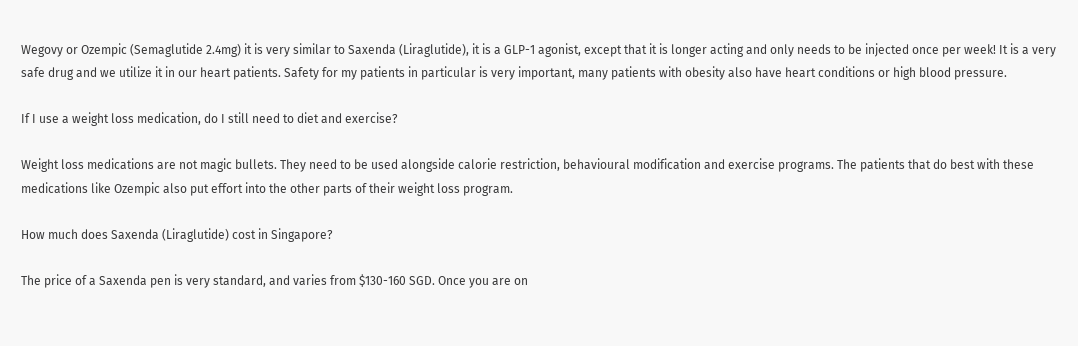Wegovy or Ozempic (Semaglutide 2.4mg) it is very similar to Saxenda (Liraglutide), it is a GLP-1 agonist, except that it is longer acting and only needs to be injected once per week! It is a very safe drug and we utilize it in our heart patients. Safety for my patients in particular is very important, many patients with obesity also have heart conditions or high blood pressure.

If I use a weight loss medication, do I still need to diet and exercise?

Weight loss medications are not magic bullets. They need to be used alongside calorie restriction, behavioural modification and exercise programs. The patients that do best with these medications like Ozempic also put effort into the other parts of their weight loss program.

How much does Saxenda (Liraglutide) cost in Singapore?

The price of a Saxenda pen is very standard, and varies from $130-160 SGD. Once you are on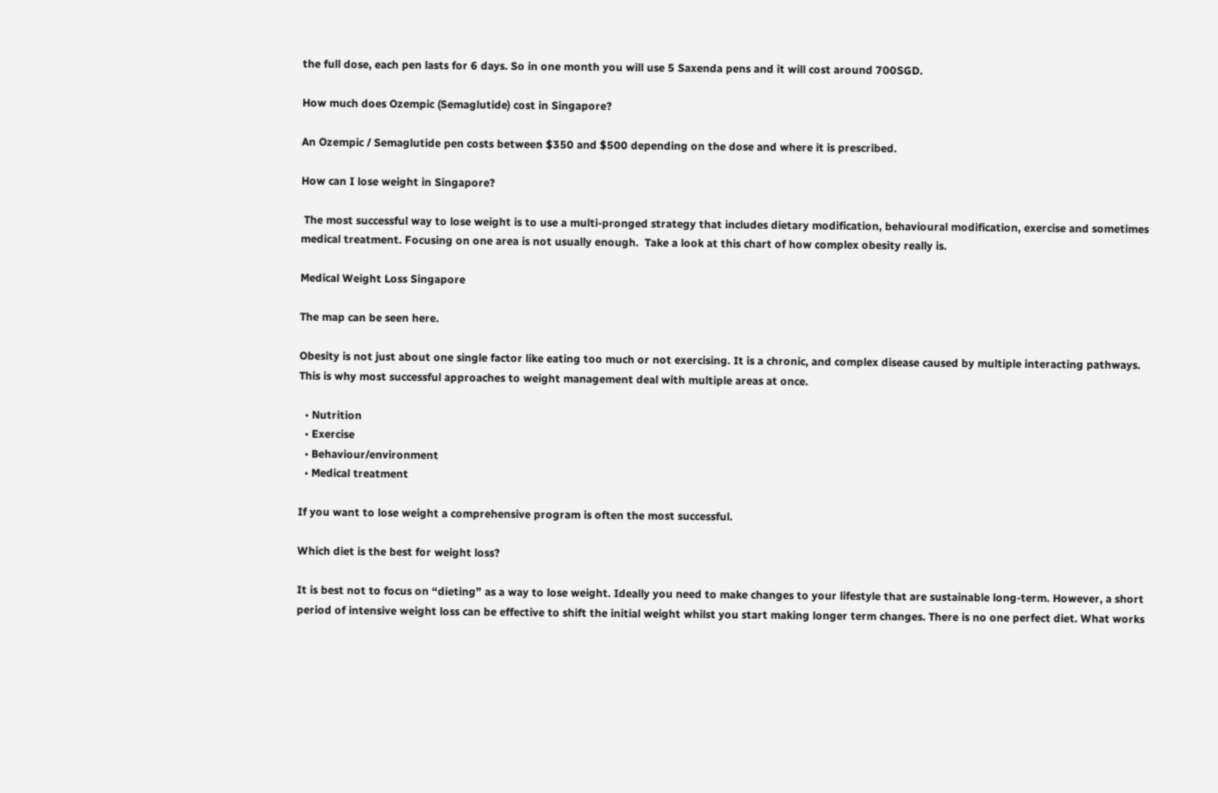the full dose, each pen lasts for 6 days. So in one month you will use 5 Saxenda pens and it will cost around 700SGD.

How much does Ozempic (Semaglutide) cost in Singapore?

An Ozempic / Semaglutide pen costs between $350 and $500 depending on the dose and where it is prescribed.

How can I lose weight in Singapore?

 The most successful way to lose weight is to use a multi-pronged strategy that includes dietary modification, behavioural modification, exercise and sometimes medical treatment. Focusing on one area is not usually enough.  Take a look at this chart of how complex obesity really is.

Medical Weight Loss Singapore

The map can be seen here.

Obesity is not just about one single factor like eating too much or not exercising. It is a chronic, and complex disease caused by multiple interacting pathways. This is why most successful approaches to weight management deal with multiple areas at once.

  • Nutrition
  • Exercise
  • Behaviour/environment
  • Medical treatment

If you want to lose weight a comprehensive program is often the most successful.

Which diet is the best for weight loss?

It is best not to focus on “dieting” as a way to lose weight. Ideally you need to make changes to your lifestyle that are sustainable long-term. However, a short period of intensive weight loss can be effective to shift the initial weight whilst you start making longer term changes. There is no one perfect diet. What works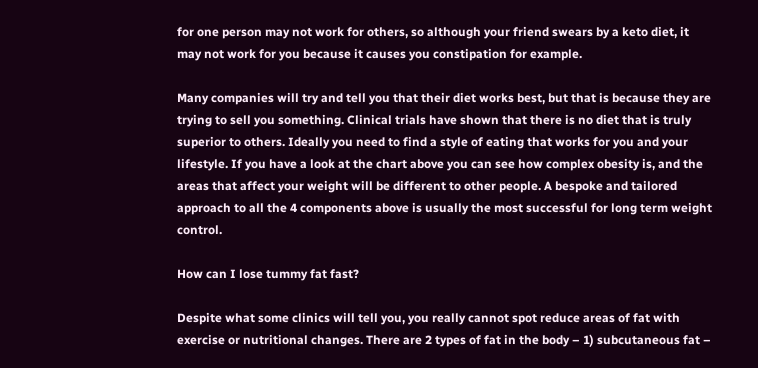for one person may not work for others, so although your friend swears by a keto diet, it may not work for you because it causes you constipation for example.

Many companies will try and tell you that their diet works best, but that is because they are trying to sell you something. Clinical trials have shown that there is no diet that is truly superior to others. Ideally you need to find a style of eating that works for you and your lifestyle. If you have a look at the chart above you can see how complex obesity is, and the areas that affect your weight will be different to other people. A bespoke and tailored approach to all the 4 components above is usually the most successful for long term weight control.

How can I lose tummy fat fast?

Despite what some clinics will tell you, you really cannot spot reduce areas of fat with exercise or nutritional changes. There are 2 types of fat in the body – 1) subcutaneous fat –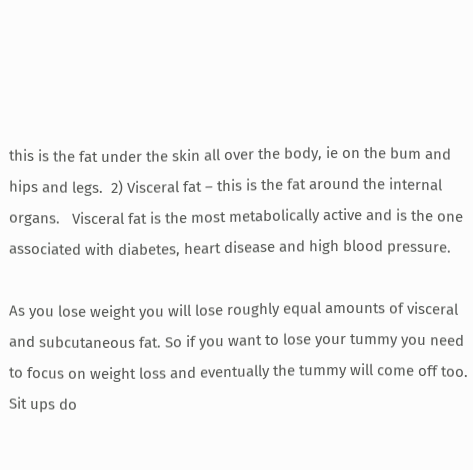this is the fat under the skin all over the body, ie on the bum and hips and legs.  2) Visceral fat – this is the fat around the internal organs.   Visceral fat is the most metabolically active and is the one associated with diabetes, heart disease and high blood pressure.

As you lose weight you will lose roughly equal amounts of visceral and subcutaneous fat. So if you want to lose your tummy you need to focus on weight loss and eventually the tummy will come off too. Sit ups do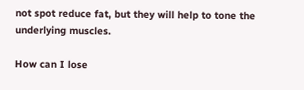not spot reduce fat, but they will help to tone the underlying muscles.

How can I lose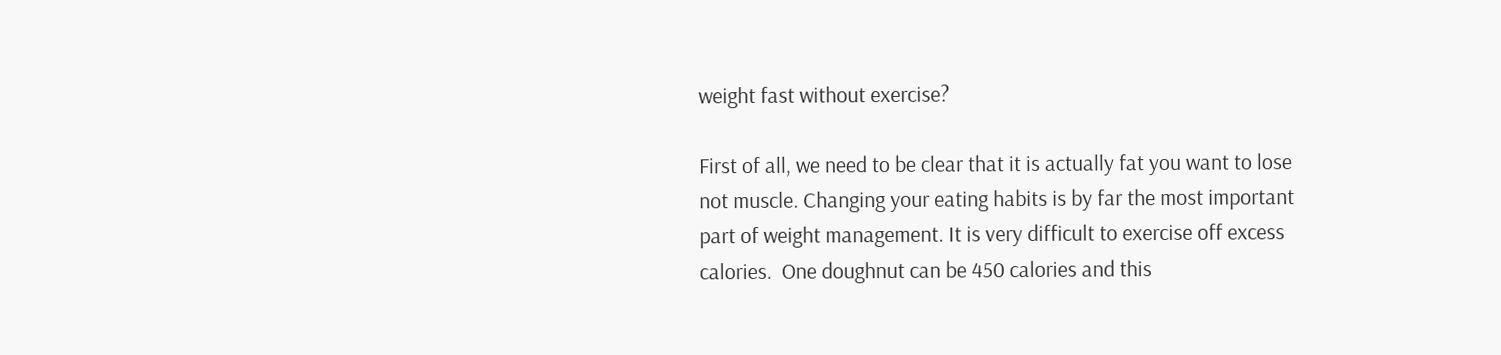weight fast without exercise?

First of all, we need to be clear that it is actually fat you want to lose not muscle. Changing your eating habits is by far the most important part of weight management. It is very difficult to exercise off excess calories.  One doughnut can be 450 calories and this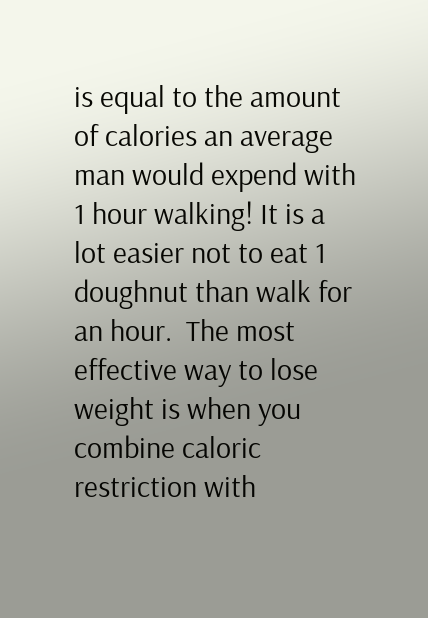is equal to the amount of calories an average man would expend with 1 hour walking! It is a lot easier not to eat 1 doughnut than walk for an hour.  The most effective way to lose weight is when you combine caloric restriction with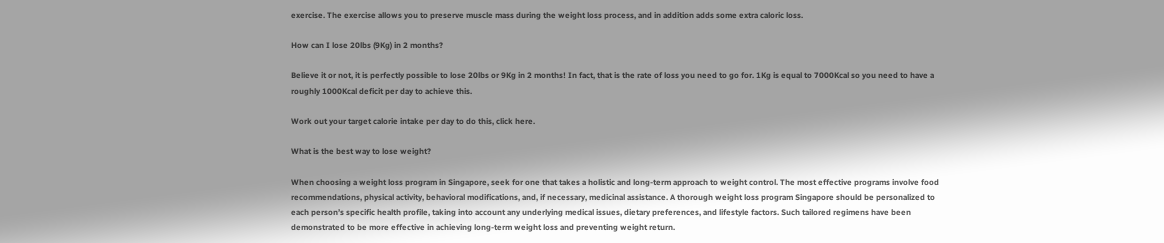exercise. The exercise allows you to preserve muscle mass during the weight loss process, and in addition adds some extra caloric loss.

How can I lose 20lbs (9Kg) in 2 months?

Believe it or not, it is perfectly possible to lose 20lbs or 9Kg in 2 months! In fact, that is the rate of loss you need to go for. 1Kg is equal to 7000Kcal so you need to have a roughly 1000Kcal deficit per day to achieve this.

Work out your target calorie intake per day to do this, click here.

What is the best way to lose weight?

When choosing a weight loss program in Singapore, seek for one that takes a holistic and long-term approach to weight control. The most effective programs involve food recommendations, physical activity, behavioral modifications, and, if necessary, medicinal assistance. A thorough weight loss program Singapore should be personalized to each person’s specific health profile, taking into account any underlying medical issues, dietary preferences, and lifestyle factors. Such tailored regimens have been demonstrated to be more effective in achieving long-term weight loss and preventing weight return.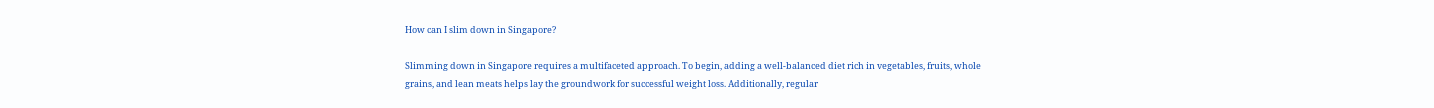How can I slim down in Singapore?

Slimming down in Singapore requires a multifaceted approach. To begin, adding a well-balanced diet rich in vegetables, fruits, whole grains, and lean meats helps lay the groundwork for successful weight loss. Additionally, regular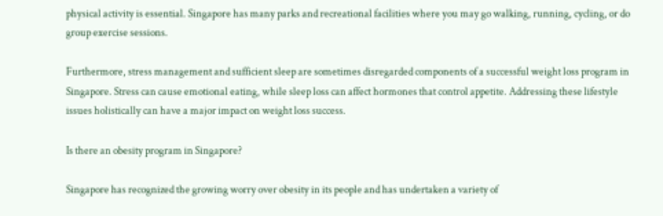physical activity is essential. Singapore has many parks and recreational facilities where you may go walking, running, cycling, or do group exercise sessions.

Furthermore, stress management and sufficient sleep are sometimes disregarded components of a successful weight loss program in Singapore. Stress can cause emotional eating, while sleep loss can affect hormones that control appetite. Addressing these lifestyle issues holistically can have a major impact on weight loss success.

Is there an obesity program in Singapore?

Singapore has recognized the growing worry over obesity in its people and has undertaken a variety of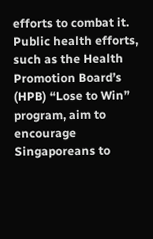efforts to combat it. Public health efforts, such as the Health Promotion Board’s (HPB) “Lose to Win” program, aim to encourage Singaporeans to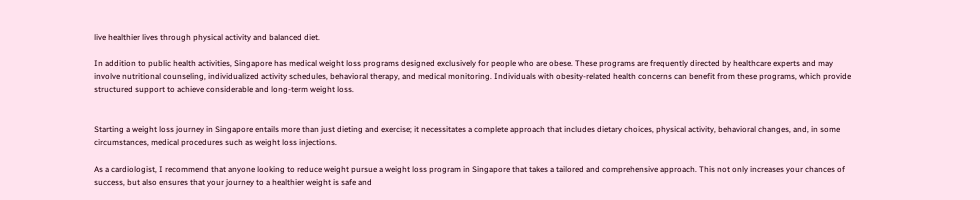live healthier lives through physical activity and balanced diet.

In addition to public health activities, Singapore has medical weight loss programs designed exclusively for people who are obese. These programs are frequently directed by healthcare experts and may involve nutritional counseling, individualized activity schedules, behavioral therapy, and medical monitoring. Individuals with obesity-related health concerns can benefit from these programs, which provide structured support to achieve considerable and long-term weight loss.


Starting a weight loss journey in Singapore entails more than just dieting and exercise; it necessitates a complete approach that includes dietary choices, physical activity, behavioral changes, and, in some circumstances, medical procedures such as weight loss injections.

As a cardiologist, I recommend that anyone looking to reduce weight pursue a weight loss program in Singapore that takes a tailored and comprehensive approach. This not only increases your chances of success, but also ensures that your journey to a healthier weight is safe and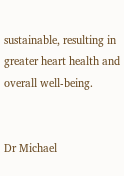sustainable, resulting in greater heart health and overall well-being.


Dr Michael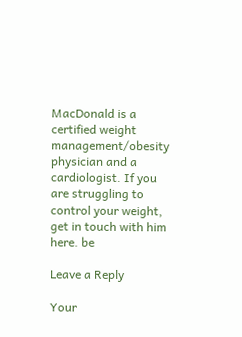MacDonald is a certified weight management/obesity physician and a cardiologist. If you are struggling to control your weight, get in touch with him here. be

Leave a Reply

Your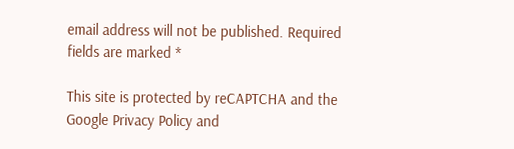email address will not be published. Required fields are marked *

This site is protected by reCAPTCHA and the Google Privacy Policy and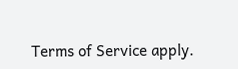Terms of Service apply.